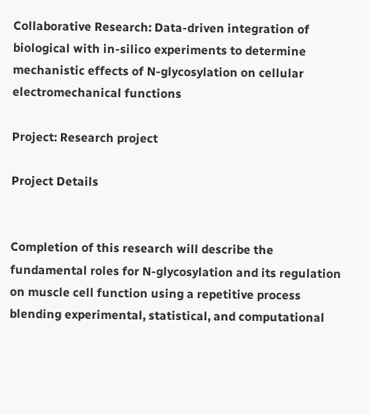Collaborative Research: Data-driven integration of biological with in-silico experiments to determine mechanistic effects of N-glycosylation on cellular electromechanical functions

Project: Research project

Project Details


Completion of this research will describe the fundamental roles for N-glycosylation and its regulation on muscle cell function using a repetitive process blending experimental, statistical, and computational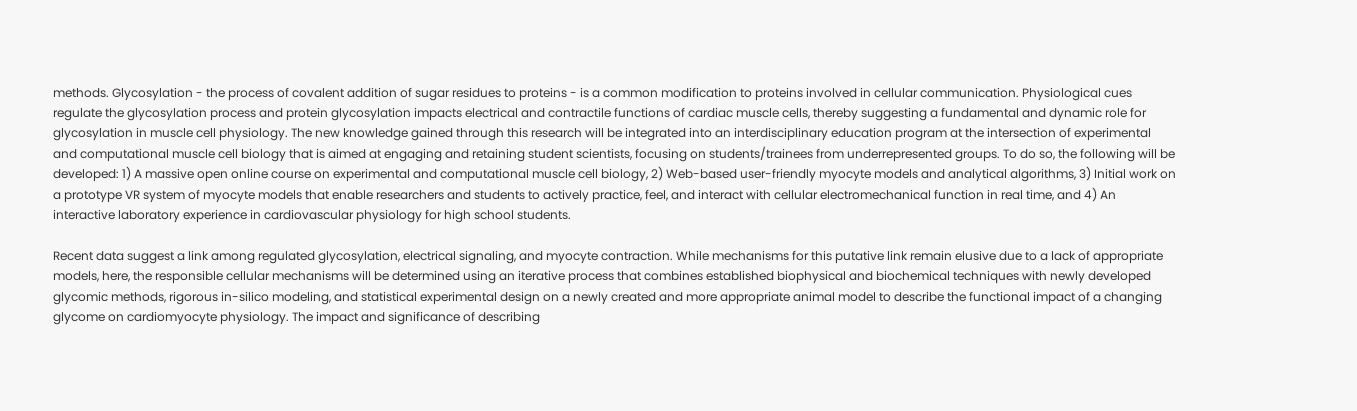methods. Glycosylation - the process of covalent addition of sugar residues to proteins - is a common modification to proteins involved in cellular communication. Physiological cues regulate the glycosylation process and protein glycosylation impacts electrical and contractile functions of cardiac muscle cells, thereby suggesting a fundamental and dynamic role for glycosylation in muscle cell physiology. The new knowledge gained through this research will be integrated into an interdisciplinary education program at the intersection of experimental and computational muscle cell biology that is aimed at engaging and retaining student scientists, focusing on students/trainees from underrepresented groups. To do so, the following will be developed: 1) A massive open online course on experimental and computational muscle cell biology, 2) Web-based user-friendly myocyte models and analytical algorithms, 3) Initial work on a prototype VR system of myocyte models that enable researchers and students to actively practice, feel, and interact with cellular electromechanical function in real time, and 4) An interactive laboratory experience in cardiovascular physiology for high school students.

Recent data suggest a link among regulated glycosylation, electrical signaling, and myocyte contraction. While mechanisms for this putative link remain elusive due to a lack of appropriate models, here, the responsible cellular mechanisms will be determined using an iterative process that combines established biophysical and biochemical techniques with newly developed glycomic methods, rigorous in-silico modeling, and statistical experimental design on a newly created and more appropriate animal model to describe the functional impact of a changing glycome on cardiomyocyte physiology. The impact and significance of describing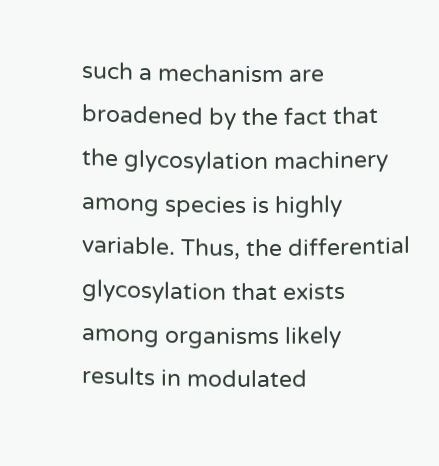such a mechanism are broadened by the fact that the glycosylation machinery among species is highly variable. Thus, the differential glycosylation that exists among organisms likely results in modulated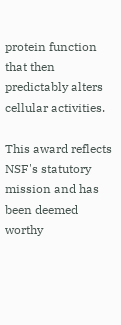protein function that then predictably alters cellular activities.

This award reflects NSF's statutory mission and has been deemed worthy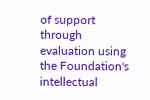of support through evaluation using the Foundation's intellectual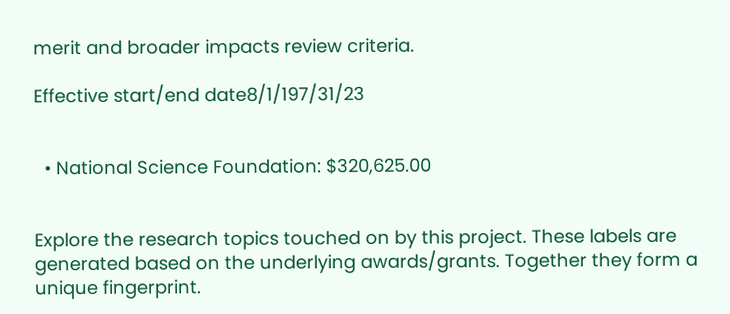merit and broader impacts review criteria.

Effective start/end date8/1/197/31/23


  • National Science Foundation: $320,625.00


Explore the research topics touched on by this project. These labels are generated based on the underlying awards/grants. Together they form a unique fingerprint.